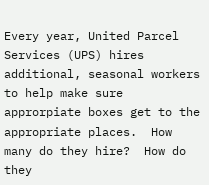Every year, United Parcel Services (UPS) hires additional, seasonal workers to help make sure approrpiate boxes get to the appropriate places.  How many do they hire?  How do they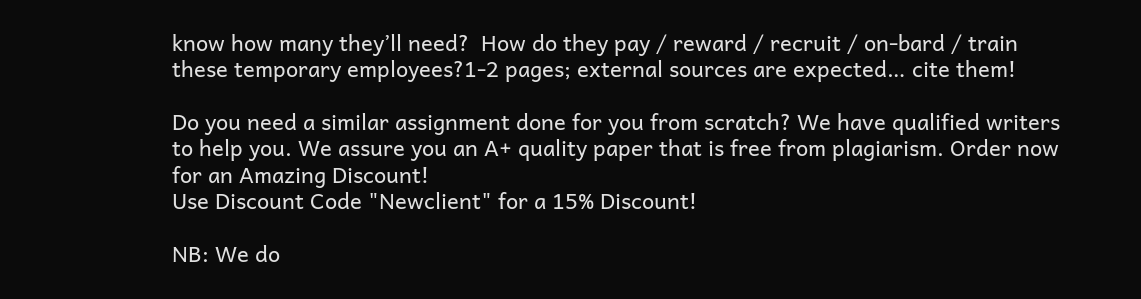know how many they’ll need?  How do they pay / reward / recruit / on-bard / train these temporary employees?1-2 pages; external sources are expected… cite them!

Do you need a similar assignment done for you from scratch? We have qualified writers to help you. We assure you an A+ quality paper that is free from plagiarism. Order now for an Amazing Discount!
Use Discount Code "Newclient" for a 15% Discount!

NB: We do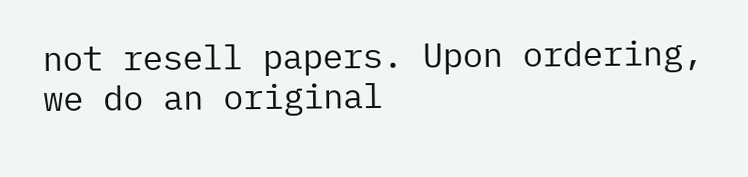not resell papers. Upon ordering, we do an original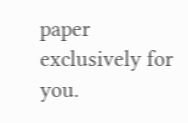paper exclusively for you.